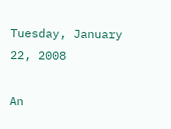Tuesday, January 22, 2008

An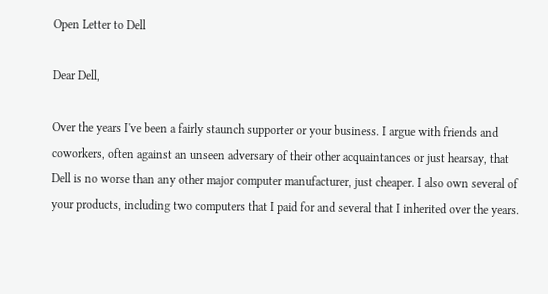Open Letter to Dell

Dear Dell,

Over the years I've been a fairly staunch supporter or your business. I argue with friends and coworkers, often against an unseen adversary of their other acquaintances or just hearsay, that Dell is no worse than any other major computer manufacturer, just cheaper. I also own several of your products, including two computers that I paid for and several that I inherited over the years.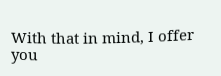With that in mind, I offer you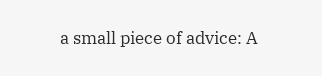a small piece of advice: A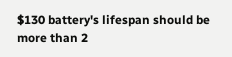$130 battery's lifespan should be more than 2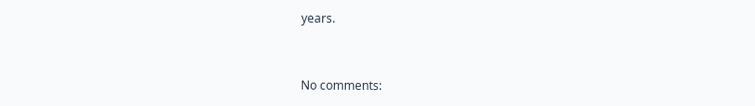years.


No comments: